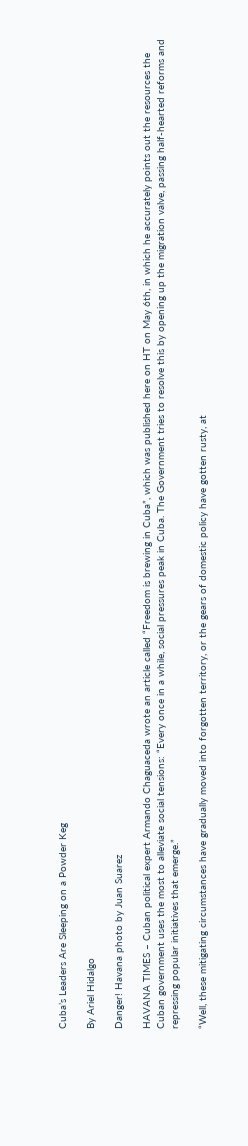Cuba’s Leaders Are Sleeping on a Powder Keg

By Ariel Hidalgo

Danger! Havana photo by Juan Suarez

HAVANA TIMES – Cuban political expert Armando Chaguaceda wrote an article called “Freedom is brewing in Cuba”, which was published here on HT on May 6th, in which he accurately points out the resources the Cuban government uses the most to alleviate social tensions: “Every once in a while, social pressures peak in Cuba. The Government tries to resolve this by opening up the migration valve, passing half-hearted reforms and repressing popular initiatives that emerge.”

“Well, these mitigating circumstances have gradually moved into forgotten territory, or the gears of domestic policy have gotten rusty, at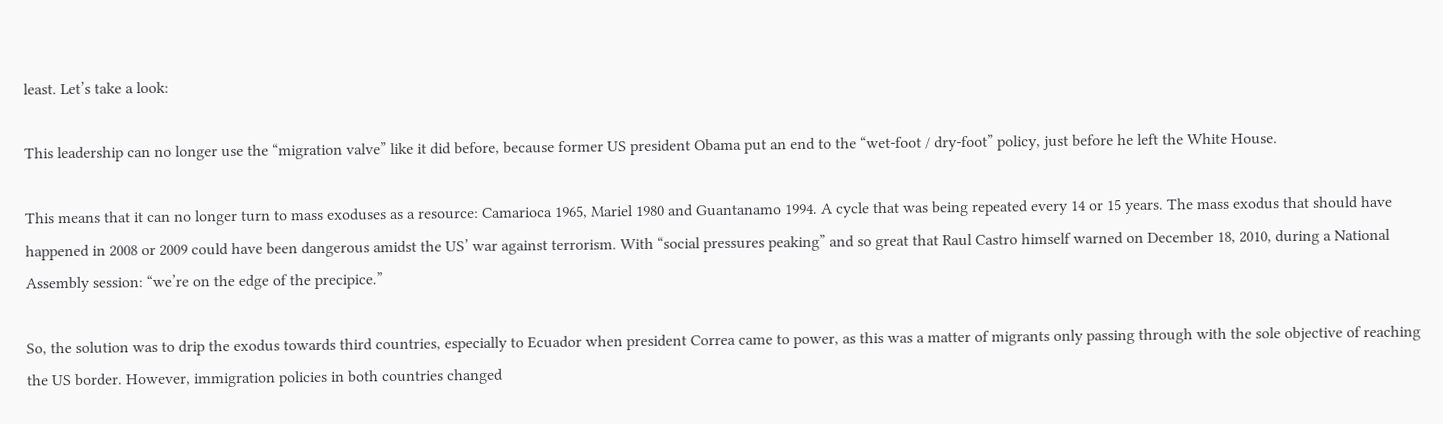least. Let’s take a look:

This leadership can no longer use the “migration valve” like it did before, because former US president Obama put an end to the “wet-foot / dry-foot” policy, just before he left the White House.

This means that it can no longer turn to mass exoduses as a resource: Camarioca 1965, Mariel 1980 and Guantanamo 1994. A cycle that was being repeated every 14 or 15 years. The mass exodus that should have happened in 2008 or 2009 could have been dangerous amidst the US’ war against terrorism. With “social pressures peaking” and so great that Raul Castro himself warned on December 18, 2010, during a National Assembly session: “we’re on the edge of the precipice.”

So, the solution was to drip the exodus towards third countries, especially to Ecuador when president Correa came to power, as this was a matter of migrants only passing through with the sole objective of reaching the US border. However, immigration policies in both countries changed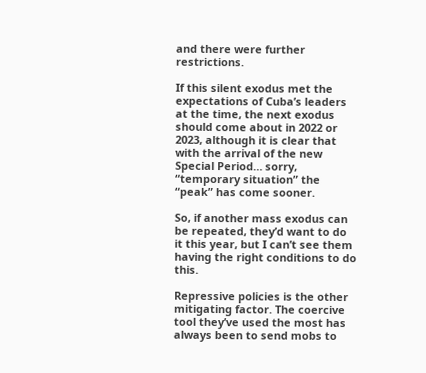and there were further restrictions.

If this silent exodus met the expectations of Cuba’s leaders at the time, the next exodus should come about in 2022 or 2023, although it is clear that with the arrival of the new Special Period… sorry, “temporary situation” the “peak” has come sooner.

So, if another mass exodus can be repeated, they’d want to do it this year, but I can’t see them having the right conditions to do this.

Repressive policies is the other mitigating factor. The coercive tool they’ve used the most has always been to send mobs to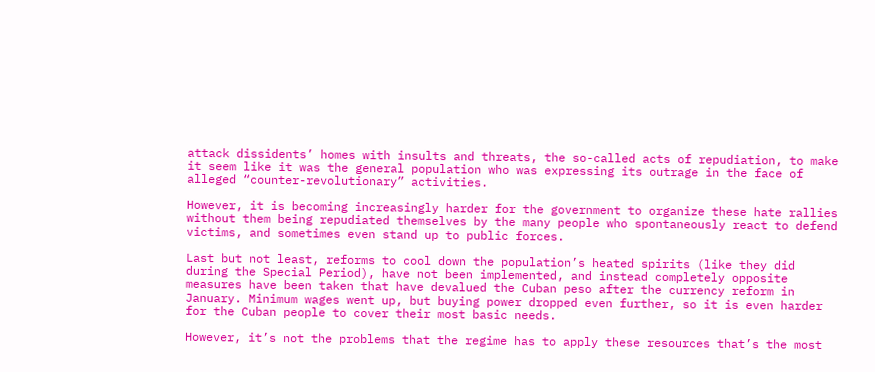attack dissidents’ homes with insults and threats, the so-called acts of repudiation, to make it seem like it was the general population who was expressing its outrage in the face of alleged “counter-revolutionary” activities.

However, it is becoming increasingly harder for the government to organize these hate rallies without them being repudiated themselves by the many people who spontaneously react to defend victims, and sometimes even stand up to public forces.

Last but not least, reforms to cool down the population’s heated spirits (like they did during the Special Period), have not been implemented, and instead completely opposite measures have been taken that have devalued the Cuban peso after the currency reform in January. Minimum wages went up, but buying power dropped even further, so it is even harder for the Cuban people to cover their most basic needs.

However, it’s not the problems that the regime has to apply these resources that’s the most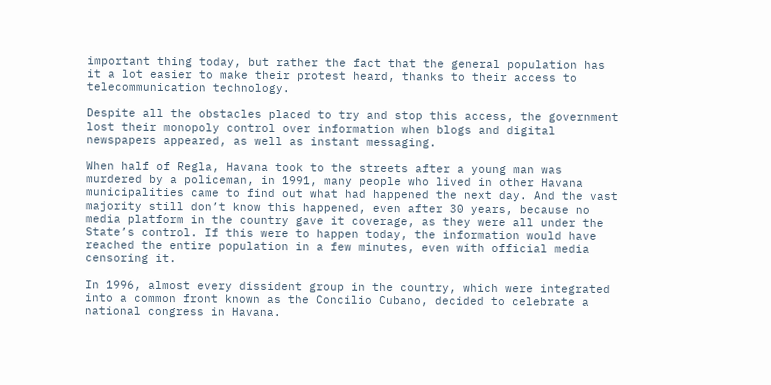important thing today, but rather the fact that the general population has it a lot easier to make their protest heard, thanks to their access to telecommunication technology.

Despite all the obstacles placed to try and stop this access, the government lost their monopoly control over information when blogs and digital newspapers appeared, as well as instant messaging.

When half of Regla, Havana took to the streets after a young man was murdered by a policeman, in 1991, many people who lived in other Havana municipalities came to find out what had happened the next day. And the vast majority still don’t know this happened, even after 30 years, because no media platform in the country gave it coverage, as they were all under the State’s control. If this were to happen today, the information would have reached the entire population in a few minutes, even with official media censoring it.

In 1996, almost every dissident group in the country, which were integrated into a common front known as the Concilio Cubano, decided to celebrate a national congress in Havana.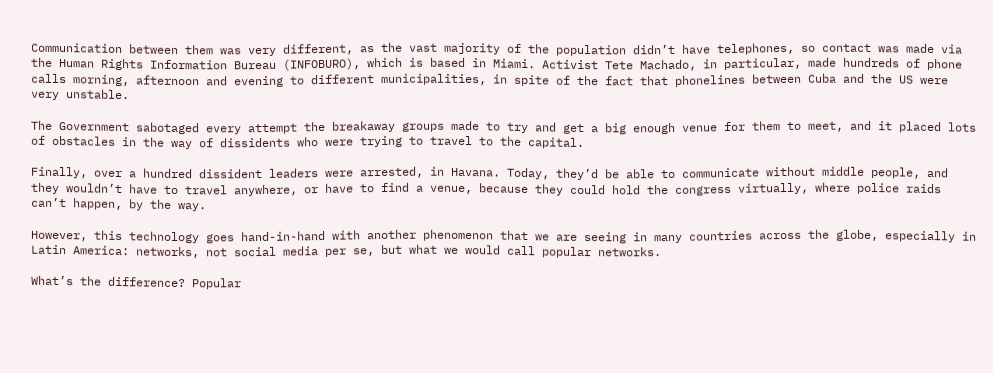Communication between them was very different, as the vast majority of the population didn’t have telephones, so contact was made via the Human Rights Information Bureau (INFOBURO), which is based in Miami. Activist Tete Machado, in particular, made hundreds of phone calls morning, afternoon and evening to different municipalities, in spite of the fact that phonelines between Cuba and the US were very unstable.

The Government sabotaged every attempt the breakaway groups made to try and get a big enough venue for them to meet, and it placed lots of obstacles in the way of dissidents who were trying to travel to the capital.

Finally, over a hundred dissident leaders were arrested, in Havana. Today, they’d be able to communicate without middle people, and they wouldn’t have to travel anywhere, or have to find a venue, because they could hold the congress virtually, where police raids can’t happen, by the way.

However, this technology goes hand-in-hand with another phenomenon that we are seeing in many countries across the globe, especially in Latin America: networks, not social media per se, but what we would call popular networks.

What’s the difference? Popular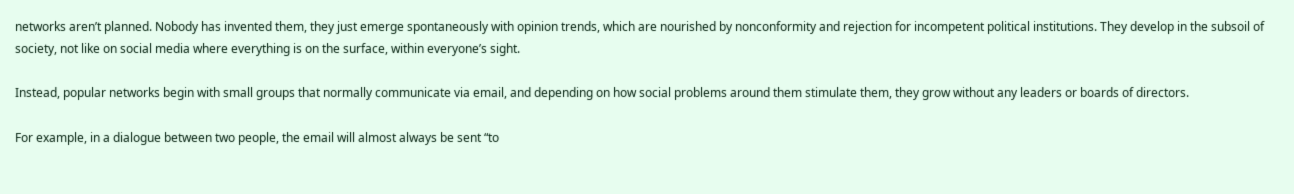networks aren’t planned. Nobody has invented them, they just emerge spontaneously with opinion trends, which are nourished by nonconformity and rejection for incompetent political institutions. They develop in the subsoil of society, not like on social media where everything is on the surface, within everyone’s sight.

Instead, popular networks begin with small groups that normally communicate via email, and depending on how social problems around them stimulate them, they grow without any leaders or boards of directors.

For example, in a dialogue between two people, the email will almost always be sent “to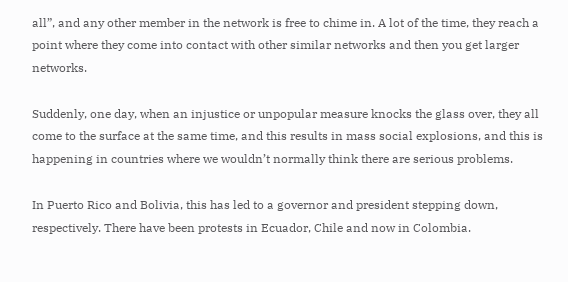all”, and any other member in the network is free to chime in. A lot of the time, they reach a point where they come into contact with other similar networks and then you get larger networks.

Suddenly, one day, when an injustice or unpopular measure knocks the glass over, they all come to the surface at the same time, and this results in mass social explosions, and this is happening in countries where we wouldn’t normally think there are serious problems.

In Puerto Rico and Bolivia, this has led to a governor and president stepping down, respectively. There have been protests in Ecuador, Chile and now in Colombia.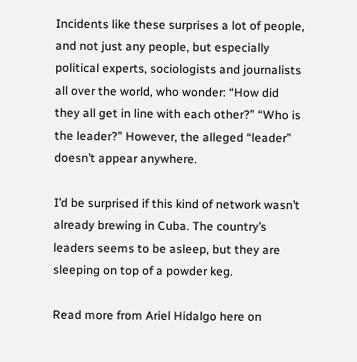Incidents like these surprises a lot of people, and not just any people, but especially political experts, sociologists and journalists all over the world, who wonder: “How did they all get in line with each other?” “Who is the leader?” However, the alleged “leader” doesn’t appear anywhere.

I’d be surprised if this kind of network wasn’t already brewing in Cuba. The country’s leaders seems to be asleep, but they are sleeping on top of a powder keg.

Read more from Ariel Hidalgo here on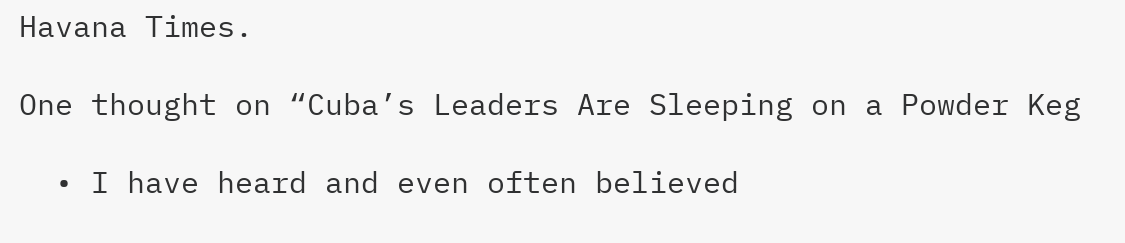Havana Times.

One thought on “Cuba’s Leaders Are Sleeping on a Powder Keg

  • I have heard and even often believed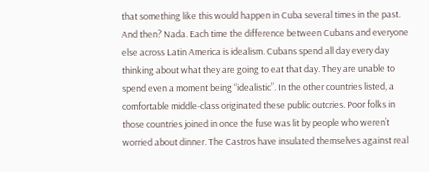that something like this would happen in Cuba several times in the past. And then? Nada. Each time the difference between Cubans and everyone else across Latin America is idealism. Cubans spend all day every day thinking about what they are going to eat that day. They are unable to spend even a moment being “idealistic”. In the other countries listed, a comfortable middle-class originated these public outcries. Poor folks in those countries joined in once the fuse was lit by people who weren’t worried about dinner. The Castros have insulated themselves against real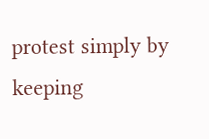protest simply by keeping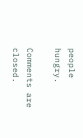people hungry.

Comments are closed.